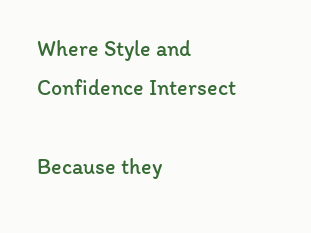Where Style and Confidence Intersect

Because they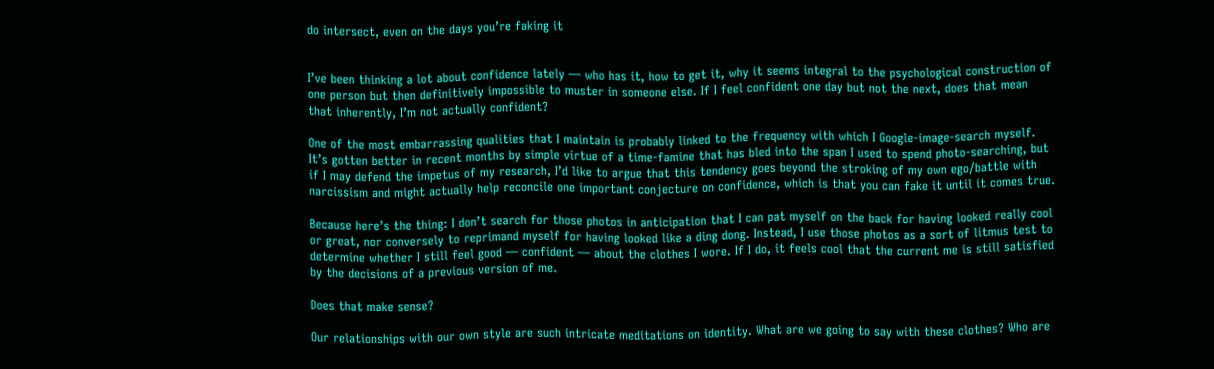do intersect, even on the days you’re faking it


I’ve been thinking a lot about confidence lately — who has it, how to get it, why it seems integral to the psychological construction of one person but then definitively impossible to muster in someone else. If I feel confident one day but not the next, does that mean that inherently, I’m not actually confident?

One of the most embarrassing qualities that I maintain is probably linked to the frequency with which I Google-image-search myself. It’s gotten better in recent months by simple virtue of a time-famine that has bled into the span I used to spend photo-searching, but if I may defend the impetus of my research, I’d like to argue that this tendency goes beyond the stroking of my own ego/battle with narcissism and might actually help reconcile one important conjecture on confidence, which is that you can fake it until it comes true.

Because here’s the thing: I don’t search for those photos in anticipation that I can pat myself on the back for having looked really cool or great, nor conversely to reprimand myself for having looked like a ding dong. Instead, I use those photos as a sort of litmus test to determine whether I still feel good — confident — about the clothes I wore. If I do, it feels cool that the current me is still satisfied by the decisions of a previous version of me.

Does that make sense?

Our relationships with our own style are such intricate meditations on identity. What are we going to say with these clothes? Who are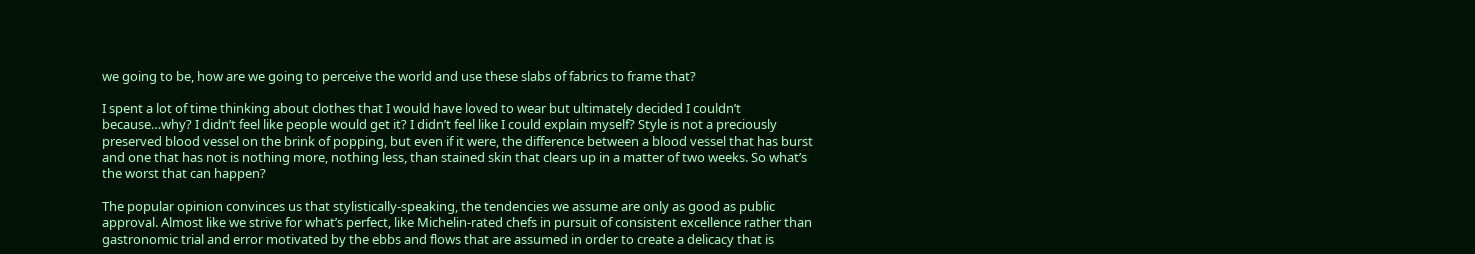we going to be, how are we going to perceive the world and use these slabs of fabrics to frame that?

I spent a lot of time thinking about clothes that I would have loved to wear but ultimately decided I couldn’t because…why? I didn’t feel like people would get it? I didn’t feel like I could explain myself? Style is not a preciously preserved blood vessel on the brink of popping, but even if it were, the difference between a blood vessel that has burst and one that has not is nothing more, nothing less, than stained skin that clears up in a matter of two weeks. So what’s the worst that can happen?

The popular opinion convinces us that stylistically-speaking, the tendencies we assume are only as good as public approval. Almost like we strive for what’s perfect, like Michelin-rated chefs in pursuit of consistent excellence rather than gastronomic trial and error motivated by the ebbs and flows that are assumed in order to create a delicacy that is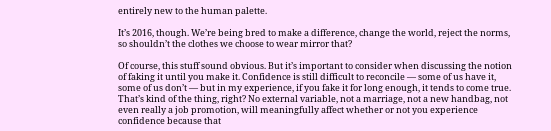entirely new to the human palette.

It’s 2016, though. We’re being bred to make a difference, change the world, reject the norms, so shouldn’t the clothes we choose to wear mirror that?

Of course, this stuff sound obvious. But it’s important to consider when discussing the notion of faking it until you make it. Confidence is still difficult to reconcile — some of us have it, some of us don’t — but in my experience, if you fake it for long enough, it tends to come true. That’s kind of the thing, right? No external variable, not a marriage, not a new handbag, not even really a job promotion, will meaningfully affect whether or not you experience confidence because that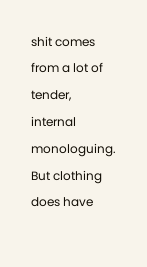shit comes from a lot of tender, internal monologuing. But clothing does have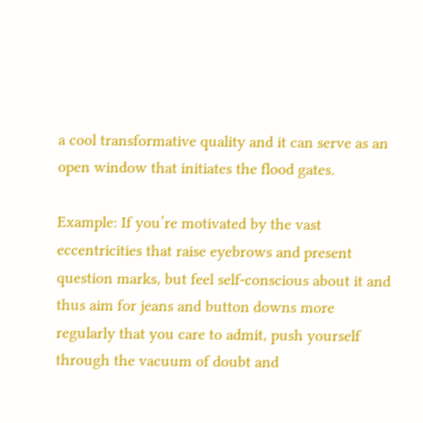a cool transformative quality and it can serve as an open window that initiates the flood gates.

Example: If you’re motivated by the vast eccentricities that raise eyebrows and present question marks, but feel self-conscious about it and thus aim for jeans and button downs more regularly that you care to admit, push yourself through the vacuum of doubt and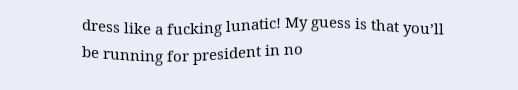dress like a fucking lunatic! My guess is that you’ll be running for president in no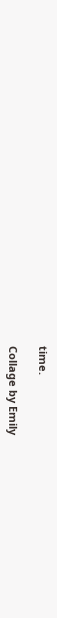time.

Collage by Emily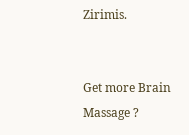Zirimis.


Get more Brain Massage ?